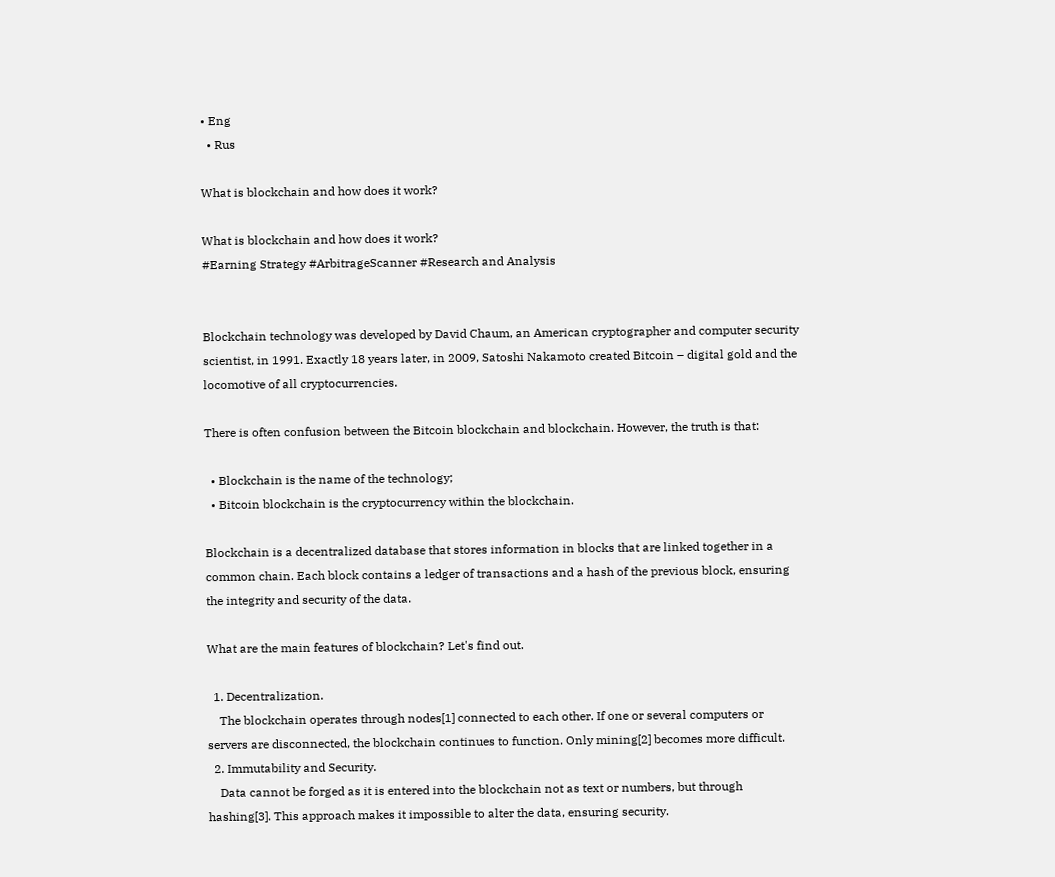• Eng
  • Rus

What is blockchain and how does it work?

What is blockchain and how does it work?
#Earning Strategy #ArbitrageScanner #Research and Analysis


Blockchain technology was developed by David Chaum, an American cryptographer and computer security scientist, in 1991. Exactly 18 years later, in 2009, Satoshi Nakamoto created Bitcoin – digital gold and the locomotive of all cryptocurrencies.

There is often confusion between the Bitcoin blockchain and blockchain. However, the truth is that:

  • Blockchain is the name of the technology;
  • Bitcoin blockchain is the cryptocurrency within the blockchain.

Blockchain is a decentralized database that stores information in blocks that are linked together in a common chain. Each block contains a ledger of transactions and a hash of the previous block, ensuring the integrity and security of the data.

What are the main features of blockchain? Let's find out.

  1. Decentralization.
    The blockchain operates through nodes[1] connected to each other. If one or several computers or servers are disconnected, the blockchain continues to function. Only mining[2] becomes more difficult.
  2. Immutability and Security.
    Data cannot be forged as it is entered into the blockchain not as text or numbers, but through hashing[3]. This approach makes it impossible to alter the data, ensuring security.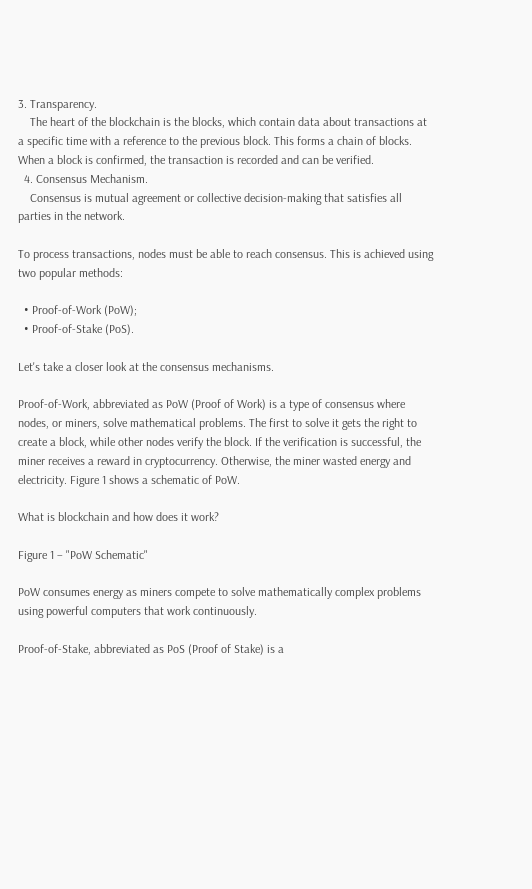3. Transparency.
    The heart of the blockchain is the blocks, which contain data about transactions at a specific time with a reference to the previous block. This forms a chain of blocks. When a block is confirmed, the transaction is recorded and can be verified.
  4. Consensus Mechanism.
    Consensus is mutual agreement or collective decision-making that satisfies all parties in the network.

To process transactions, nodes must be able to reach consensus. This is achieved using two popular methods:

  • Proof-of-Work (PoW);
  • Proof-of-Stake (PoS).

Let's take a closer look at the consensus mechanisms.

Proof-of-Work, abbreviated as PoW (Proof of Work) is a type of consensus where nodes, or miners, solve mathematical problems. The first to solve it gets the right to create a block, while other nodes verify the block. If the verification is successful, the miner receives a reward in cryptocurrency. Otherwise, the miner wasted energy and electricity. Figure 1 shows a schematic of PoW.

What is blockchain and how does it work?

Figure 1 – "PoW Schematic"

PoW consumes energy as miners compete to solve mathematically complex problems using powerful computers that work continuously.

Proof-of-Stake, abbreviated as PoS (Proof of Stake) is a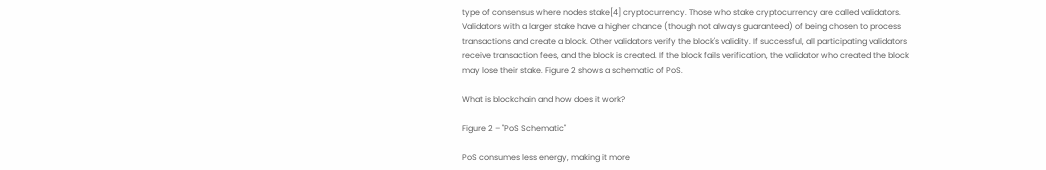type of consensus where nodes stake[4] cryptocurrency. Those who stake cryptocurrency are called validators. Validators with a larger stake have a higher chance (though not always guaranteed) of being chosen to process transactions and create a block. Other validators verify the block's validity. If successful, all participating validators receive transaction fees, and the block is created. If the block fails verification, the validator who created the block may lose their stake. Figure 2 shows a schematic of PoS.

What is blockchain and how does it work?

Figure 2 – "PoS Schematic"

PoS consumes less energy, making it more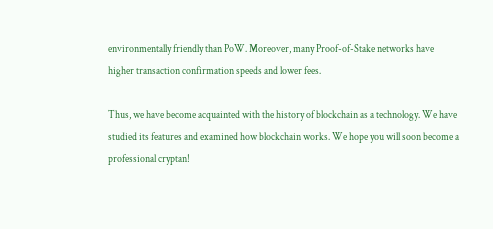environmentally friendly than PoW. Moreover, many Proof-of-Stake networks have higher transaction confirmation speeds and lower fees.

Thus, we have become acquainted with the history of blockchain as a technology. We have studied its features and examined how blockchain works. We hope you will soon become a professional cryptan!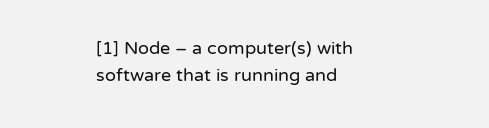[1] Node – a computer(s) with software that is running and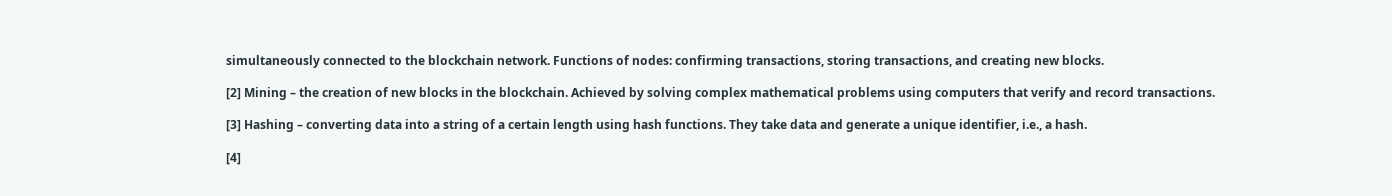simultaneously connected to the blockchain network. Functions of nodes: confirming transactions, storing transactions, and creating new blocks.

[2] Mining – the creation of new blocks in the blockchain. Achieved by solving complex mathematical problems using computers that verify and record transactions.

[3] Hashing – converting data into a string of a certain length using hash functions. They take data and generate a unique identifier, i.e., a hash.

[4]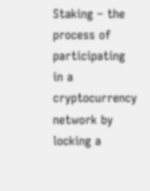Staking – the process of participating in a cryptocurrency network by locking a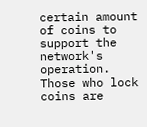certain amount of coins to support the network's operation. Those who lock coins are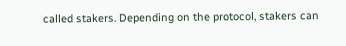called stakers. Depending on the protocol, stakers can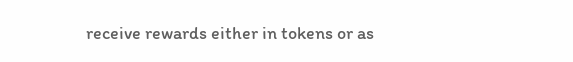receive rewards either in tokens or as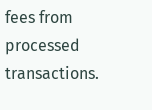fees from processed transactions.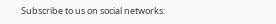Subscribe to us on social networks: